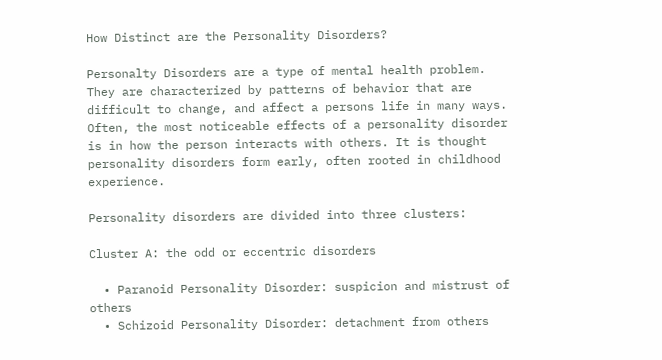How Distinct are the Personality Disorders?

Personalty Disorders are a type of mental health problem. They are characterized by patterns of behavior that are difficult to change, and affect a persons life in many ways. Often, the most noticeable effects of a personality disorder is in how the person interacts with others. It is thought personality disorders form early, often rooted in childhood experience.

Personality disorders are divided into three clusters:

Cluster A: the odd or eccentric disorders

  • Paranoid Personality Disorder: suspicion and mistrust of others
  • Schizoid Personality Disorder: detachment from others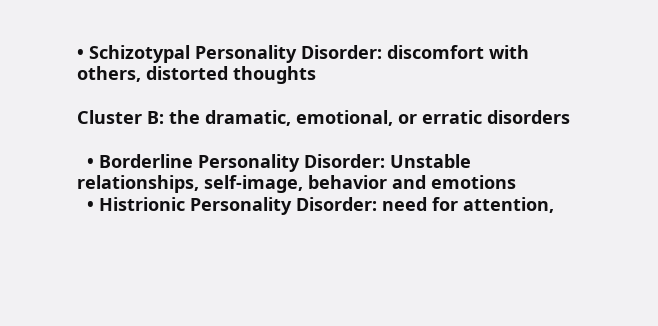• Schizotypal Personality Disorder: discomfort with others, distorted thoughts

Cluster B: the dramatic, emotional, or erratic disorders

  • Borderline Personality Disorder: Unstable relationships, self-image, behavior and emotions
  • Histrionic Personality Disorder: need for attention,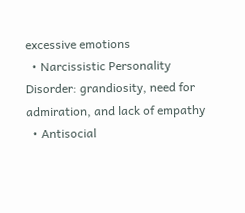excessive emotions
  • Narcissistic Personality Disorder: grandiosity, need for admiration, and lack of empathy
  • Antisocial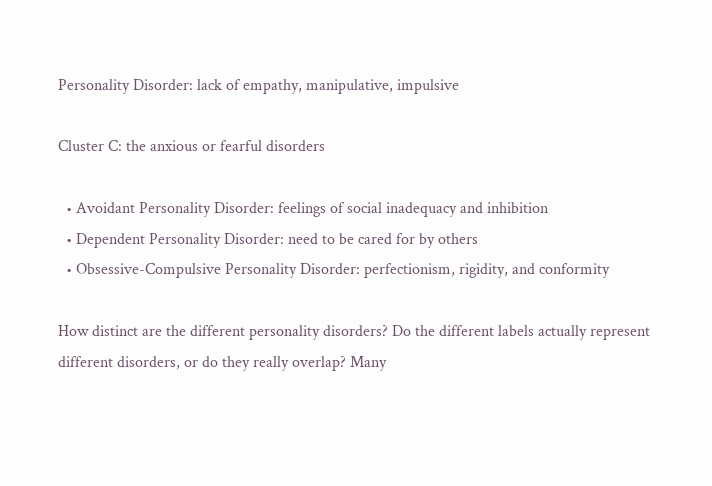Personality Disorder: lack of empathy, manipulative, impulsive

Cluster C: the anxious or fearful disorders

  • Avoidant Personality Disorder: feelings of social inadequacy and inhibition
  • Dependent Personality Disorder: need to be cared for by others
  • Obsessive-Compulsive Personality Disorder: perfectionism, rigidity, and conformity

How distinct are the different personality disorders? Do the different labels actually represent different disorders, or do they really overlap? Many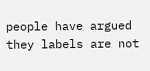people have argued they labels are not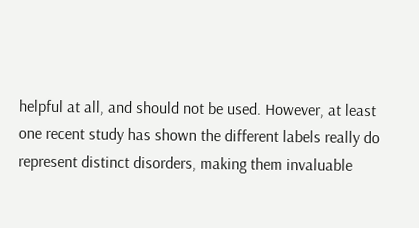helpful at all, and should not be used. However, at least one recent study has shown the different labels really do represent distinct disorders, making them invaluable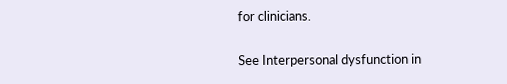for clinicians.

See Interpersonal dysfunction in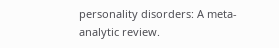personality disorders: A meta-analytic review.